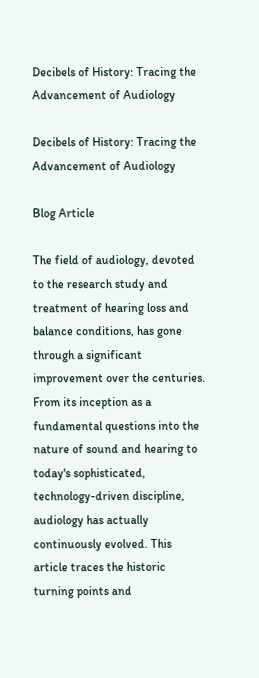Decibels of History: Tracing the Advancement of Audiology

Decibels of History: Tracing the Advancement of Audiology

Blog Article

The field of audiology, devoted to the research study and treatment of hearing loss and balance conditions, has gone through a significant improvement over the centuries. From its inception as a fundamental questions into the nature of sound and hearing to today's sophisticated, technology-driven discipline, audiology has actually continuously evolved. This article traces the historic turning points and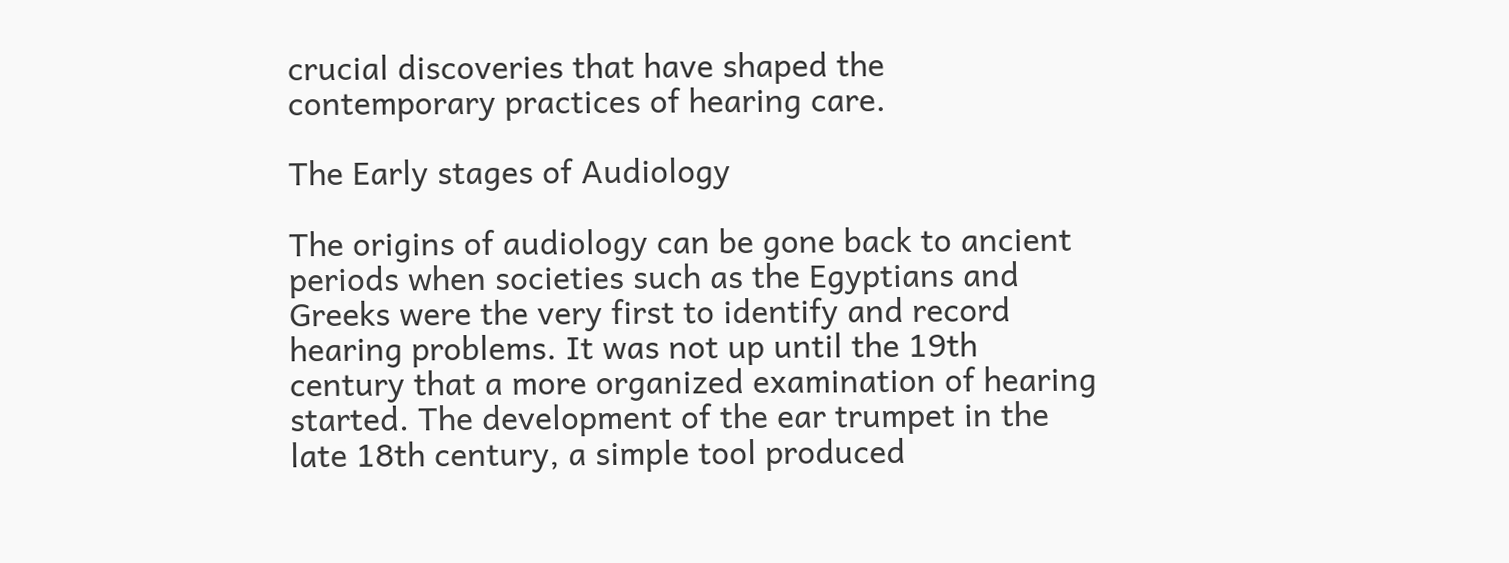crucial discoveries that have shaped the contemporary practices of hearing care.

The Early stages of Audiology

The origins of audiology can be gone back to ancient periods when societies such as the Egyptians and Greeks were the very first to identify and record hearing problems. It was not up until the 19th century that a more organized examination of hearing started. The development of the ear trumpet in the late 18th century, a simple tool produced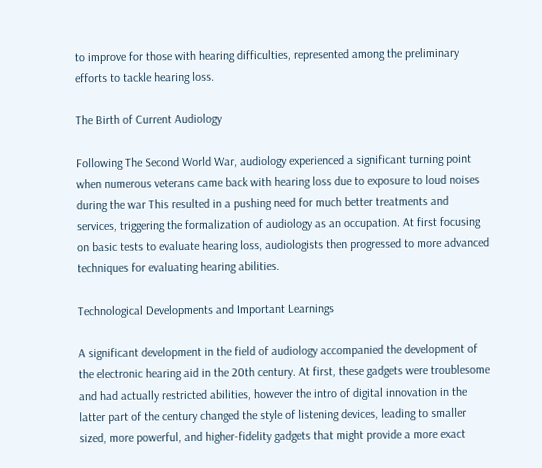to improve for those with hearing difficulties, represented among the preliminary efforts to tackle hearing loss.

The Birth of Current Audiology

Following The Second World War, audiology experienced a significant turning point when numerous veterans came back with hearing loss due to exposure to loud noises during the war This resulted in a pushing need for much better treatments and services, triggering the formalization of audiology as an occupation. At first focusing on basic tests to evaluate hearing loss, audiologists then progressed to more advanced techniques for evaluating hearing abilities.

Technological Developments and Important Learnings

A significant development in the field of audiology accompanied the development of the electronic hearing aid in the 20th century. At first, these gadgets were troublesome and had actually restricted abilities, however the intro of digital innovation in the latter part of the century changed the style of listening devices, leading to smaller sized, more powerful, and higher-fidelity gadgets that might provide a more exact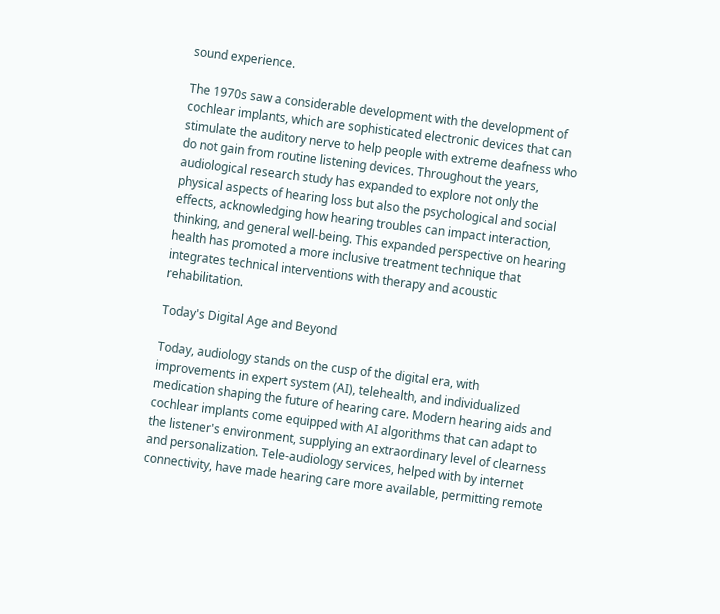sound experience.

The 1970s saw a considerable development with the development of cochlear implants, which are sophisticated electronic devices that can stimulate the auditory nerve to help people with extreme deafness who do not gain from routine listening devices. Throughout the years, audiological research study has expanded to explore not only the physical aspects of hearing loss but also the psychological and social effects, acknowledging how hearing troubles can impact interaction, thinking, and general well-being. This expanded perspective on hearing health has promoted a more inclusive treatment technique that integrates technical interventions with therapy and acoustic rehabilitation.

Today's Digital Age and Beyond

Today, audiology stands on the cusp of the digital era, with improvements in expert system (AI), telehealth, and individualized medication shaping the future of hearing care. Modern hearing aids and cochlear implants come equipped with AI algorithms that can adapt to the listener's environment, supplying an extraordinary level of clearness and personalization. Tele-audiology services, helped with by internet connectivity, have made hearing care more available, permitting remote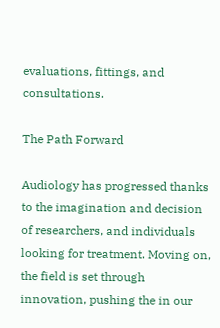evaluations, fittings, and consultations.

The Path Forward

Audiology has progressed thanks to the imagination and decision of researchers, and individuals looking for treatment. Moving on, the field is set through innovation, pushing the in our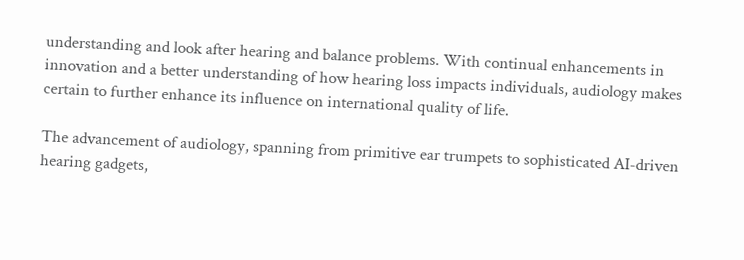understanding and look after hearing and balance problems. With continual enhancements in innovation and a better understanding of how hearing loss impacts individuals, audiology makes certain to further enhance its influence on international quality of life.

The advancement of audiology, spanning from primitive ear trumpets to sophisticated AI-driven hearing gadgets,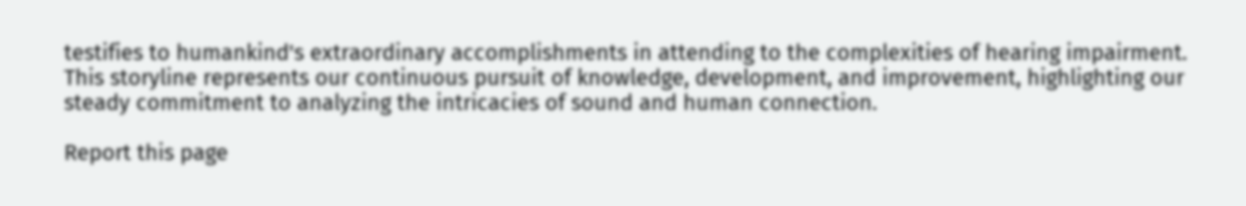testifies to humankind's extraordinary accomplishments in attending to the complexities of hearing impairment. This storyline represents our continuous pursuit of knowledge, development, and improvement, highlighting our steady commitment to analyzing the intricacies of sound and human connection.

Report this page